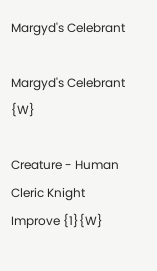Margyd's Celebrant

Margyd's Celebrant {W}

Creature - Human Cleric Knight
Improve {1}{W}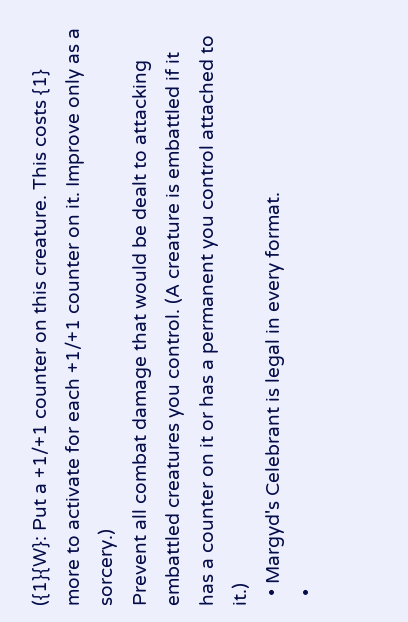({1}{W}: Put a +1/+1 counter on this creature. This costs {1} more to activate for each +1/+1 counter on it. Improve only as a sorcery.)
Prevent all combat damage that would be dealt to attacking embattled creatures you control. (A creature is embattled if it has a counter on it or has a permanent you control attached to it.)
  • Margyd's Celebrant is legal in every format.
  •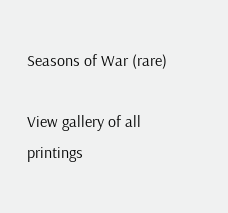Seasons of War (rare)

View gallery of all printings